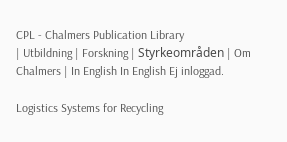CPL - Chalmers Publication Library
| Utbildning | Forskning | Styrkeområden | Om Chalmers | In English In English Ej inloggad.

Logistics Systems for Recycling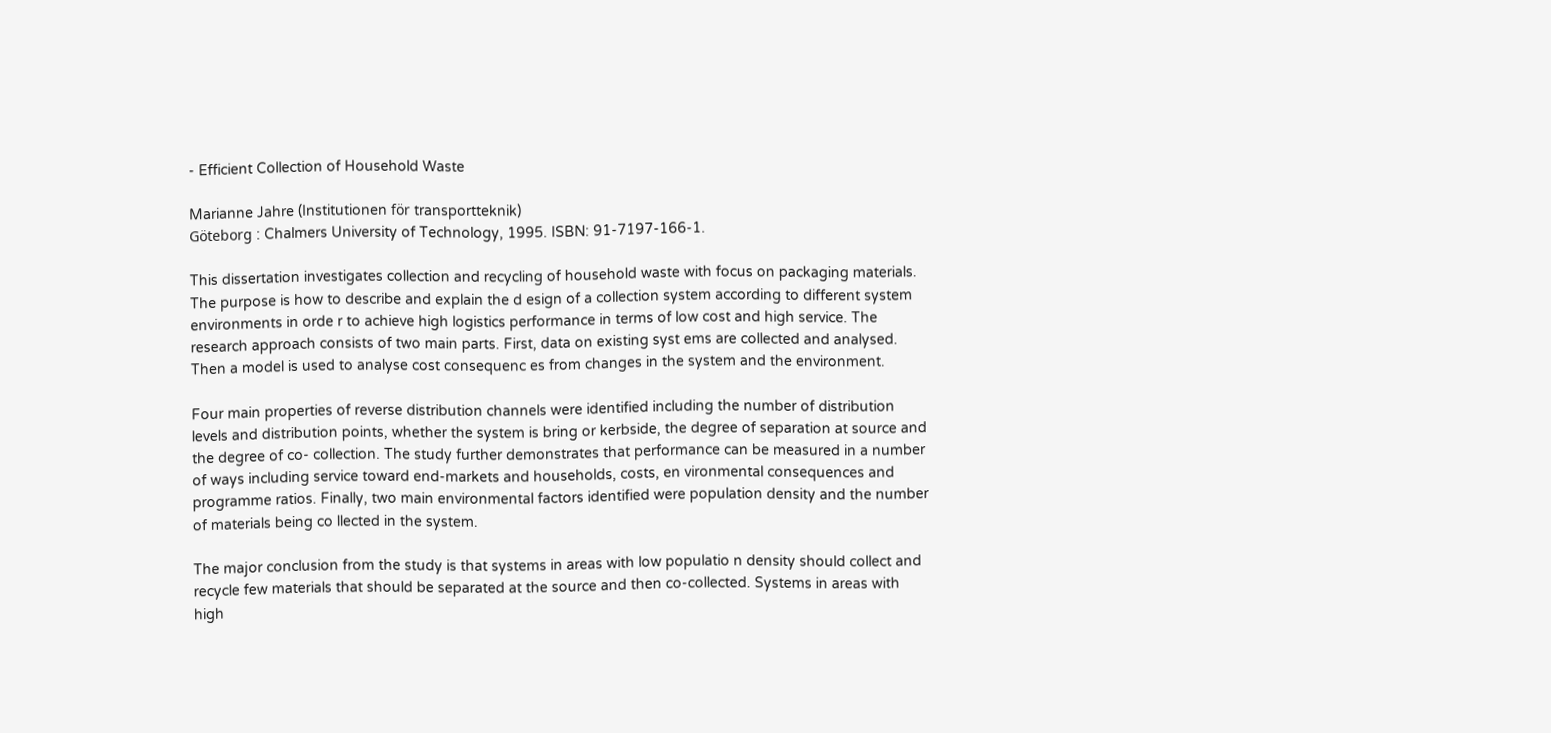- Efficient Collection of Household Waste

Marianne Jahre (Institutionen för transportteknik)
Göteborg : Chalmers University of Technology, 1995. ISBN: 91-7197-166-1.

This dissertation investigates collection and recycling of household waste with focus on packaging materials. The purpose is how to describe and explain the d esign of a collection system according to different system environments in orde r to achieve high logistics performance in terms of low cost and high service. The research approach consists of two main parts. First, data on existing syst ems are collected and analysed. Then a model is used to analyse cost consequenc es from changes in the system and the environment.

Four main properties of reverse distribution channels were identified including the number of distribution levels and distribution points, whether the system is bring or kerbside, the degree of separation at source and the degree of co- collection. The study further demonstrates that performance can be measured in a number of ways including service toward end-markets and households, costs, en vironmental consequences and programme ratios. Finally, two main environmental factors identified were population density and the number of materials being co llected in the system.

The major conclusion from the study is that systems in areas with low populatio n density should collect and recycle few materials that should be separated at the source and then co-collected. Systems in areas with high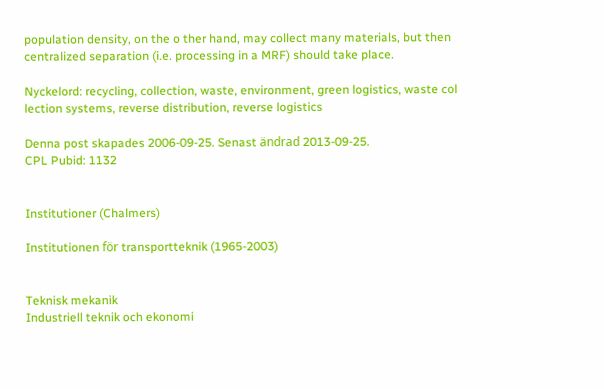population density, on the o ther hand, may collect many materials, but then centralized separation (i.e. processing in a MRF) should take place.

Nyckelord: recycling, collection, waste, environment, green logistics, waste col lection systems, reverse distribution, reverse logistics

Denna post skapades 2006-09-25. Senast ändrad 2013-09-25.
CPL Pubid: 1132


Institutioner (Chalmers)

Institutionen för transportteknik (1965-2003)


Teknisk mekanik
Industriell teknik och ekonomi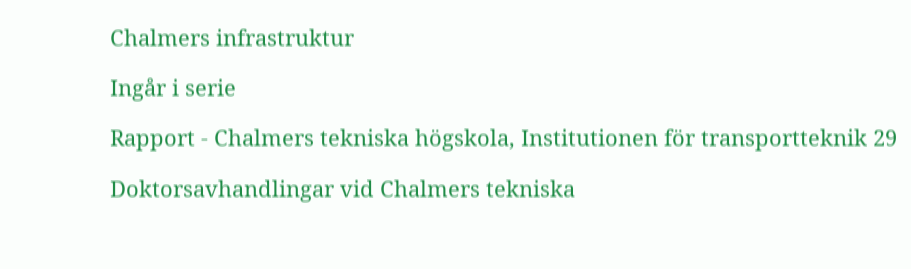Chalmers infrastruktur

Ingår i serie

Rapport - Chalmers tekniska högskola, Institutionen för transportteknik 29

Doktorsavhandlingar vid Chalmers tekniska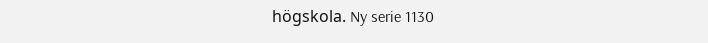högskola. Ny serie 1130